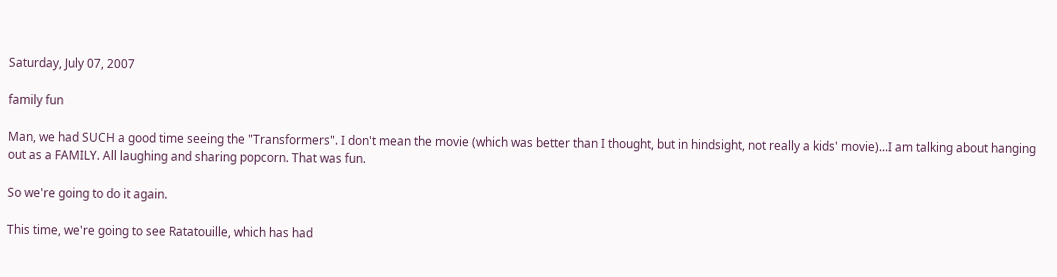Saturday, July 07, 2007

family fun

Man, we had SUCH a good time seeing the "Transformers". I don't mean the movie (which was better than I thought, but in hindsight, not really a kids' movie)...I am talking about hanging out as a FAMILY. All laughing and sharing popcorn. That was fun.

So we're going to do it again.

This time, we're going to see Ratatouille, which has had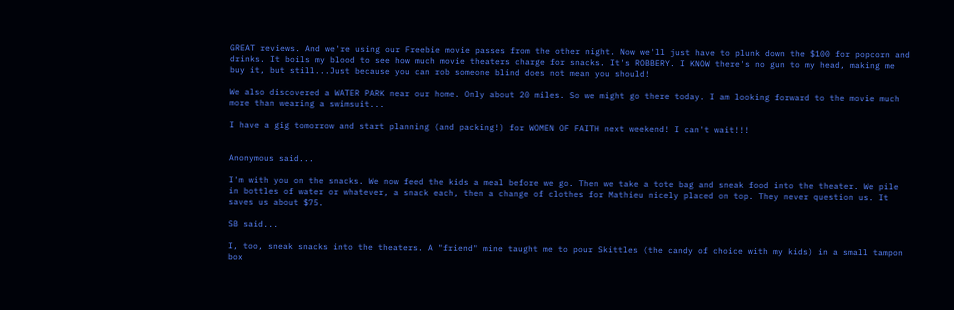GREAT reviews. And we're using our Freebie movie passes from the other night. Now we'll just have to plunk down the $100 for popcorn and drinks. It boils my blood to see how much movie theaters charge for snacks. It's ROBBERY. I KNOW there's no gun to my head, making me buy it, but still...Just because you can rob someone blind does not mean you should!

We also discovered a WATER PARK near our home. Only about 20 miles. So we might go there today. I am looking forward to the movie much more than wearing a swimsuit...

I have a gig tomorrow and start planning (and packing!) for WOMEN OF FAITH next weekend! I can't wait!!!


Anonymous said...

I'm with you on the snacks. We now feed the kids a meal before we go. Then we take a tote bag and sneak food into the theater. We pile in bottles of water or whatever, a snack each, then a change of clothes for Mathieu nicely placed on top. They never question us. It saves us about $75.

SB said...

I, too, sneak snacks into the theaters. A "friend" mine taught me to pour Skittles (the candy of choice with my kids) in a small tampon box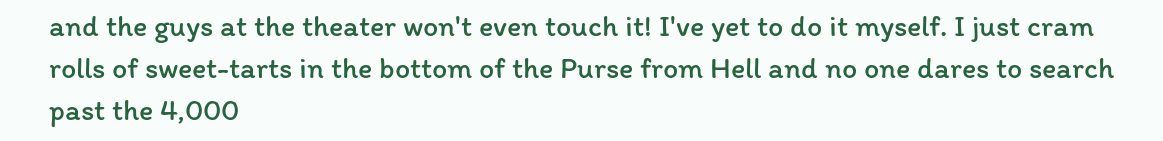and the guys at the theater won't even touch it! I've yet to do it myself. I just cram rolls of sweet-tarts in the bottom of the Purse from Hell and no one dares to search past the 4,000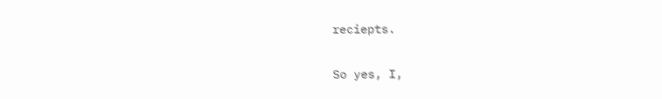reciepts.

So yes, I,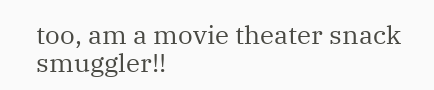too, am a movie theater snack smuggler!!